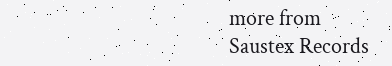more from
Saustex Records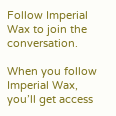Follow Imperial Wax to join the conversation.

When you follow Imperial Wax, you’ll get access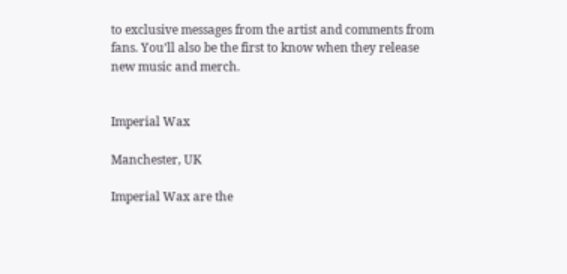to exclusive messages from the artist and comments from fans. You’ll also be the first to know when they release new music and merch.


Imperial Wax

Manchester, UK

Imperial Wax are the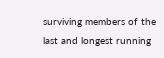surviving members of the last and longest running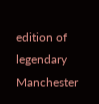edition of legendary Manchester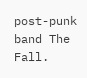post-punk band The Fall.